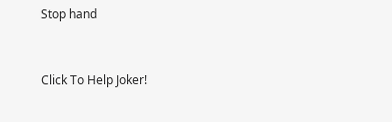Stop hand


Click To Help Joker!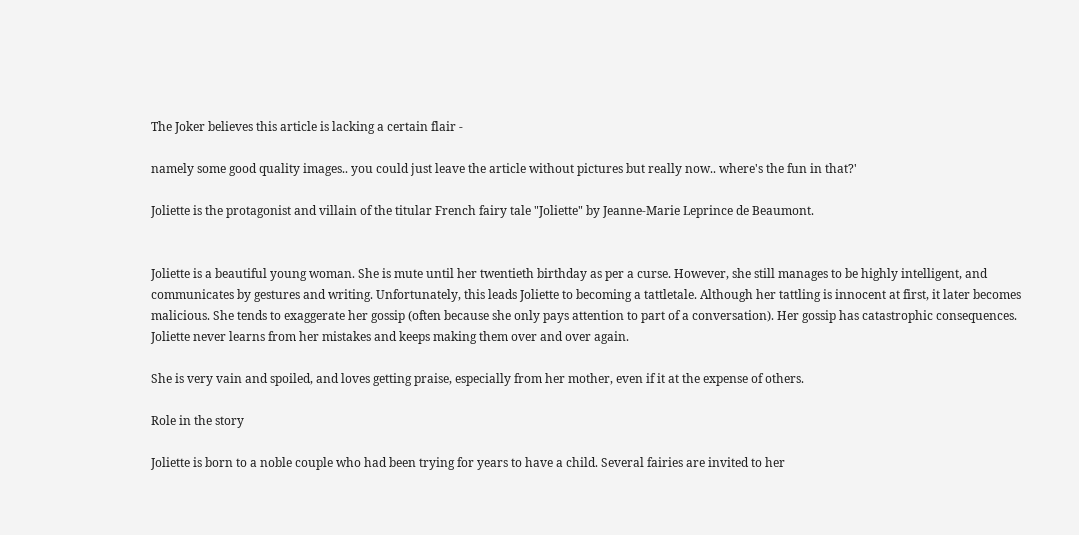The Joker believes this article is lacking a certain flair -

namely some good quality images.. you could just leave the article without pictures but really now.. where's the fun in that?'

Joliette is the protagonist and villain of the titular French fairy tale "Joliette" by Jeanne-Marie Leprince de Beaumont.


Joliette is a beautiful young woman. She is mute until her twentieth birthday as per a curse. However, she still manages to be highly intelligent, and communicates by gestures and writing. Unfortunately, this leads Joliette to becoming a tattletale. Although her tattling is innocent at first, it later becomes malicious. She tends to exaggerate her gossip (often because she only pays attention to part of a conversation). Her gossip has catastrophic consequences. Joliette never learns from her mistakes and keeps making them over and over again.

She is very vain and spoiled, and loves getting praise, especially from her mother, even if it at the expense of others.

Role in the story

Joliette is born to a noble couple who had been trying for years to have a child. Several fairies are invited to her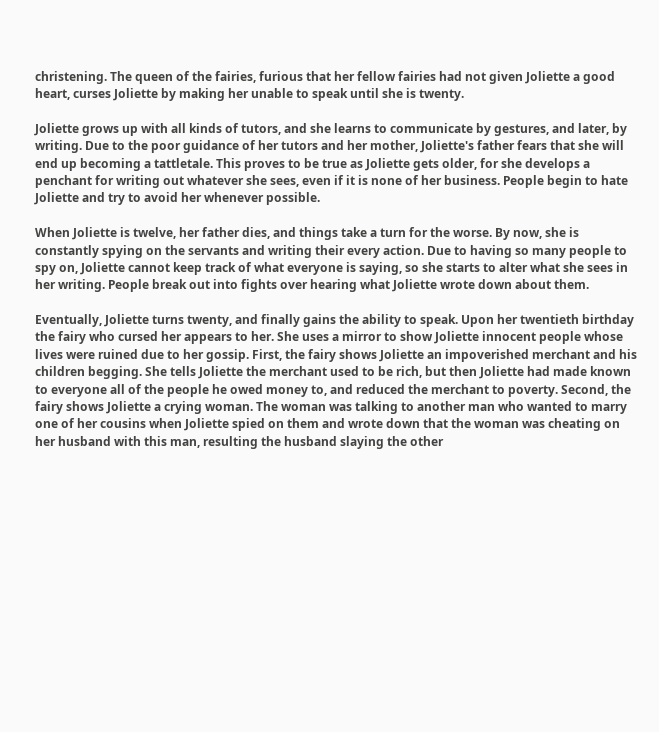christening. The queen of the fairies, furious that her fellow fairies had not given Joliette a good heart, curses Joliette by making her unable to speak until she is twenty.

Joliette grows up with all kinds of tutors, and she learns to communicate by gestures, and later, by writing. Due to the poor guidance of her tutors and her mother, Joliette's father fears that she will end up becoming a tattletale. This proves to be true as Joliette gets older, for she develops a penchant for writing out whatever she sees, even if it is none of her business. People begin to hate Joliette and try to avoid her whenever possible.

When Joliette is twelve, her father dies, and things take a turn for the worse. By now, she is constantly spying on the servants and writing their every action. Due to having so many people to spy on, Joliette cannot keep track of what everyone is saying, so she starts to alter what she sees in her writing. People break out into fights over hearing what Joliette wrote down about them.

Eventually, Joliette turns twenty, and finally gains the ability to speak. Upon her twentieth birthday the fairy who cursed her appears to her. She uses a mirror to show Joliette innocent people whose lives were ruined due to her gossip. First, the fairy shows Joliette an impoverished merchant and his children begging. She tells Joliette the merchant used to be rich, but then Joliette had made known to everyone all of the people he owed money to, and reduced the merchant to poverty. Second, the fairy shows Joliette a crying woman. The woman was talking to another man who wanted to marry one of her cousins when Joliette spied on them and wrote down that the woman was cheating on her husband with this man, resulting the husband slaying the other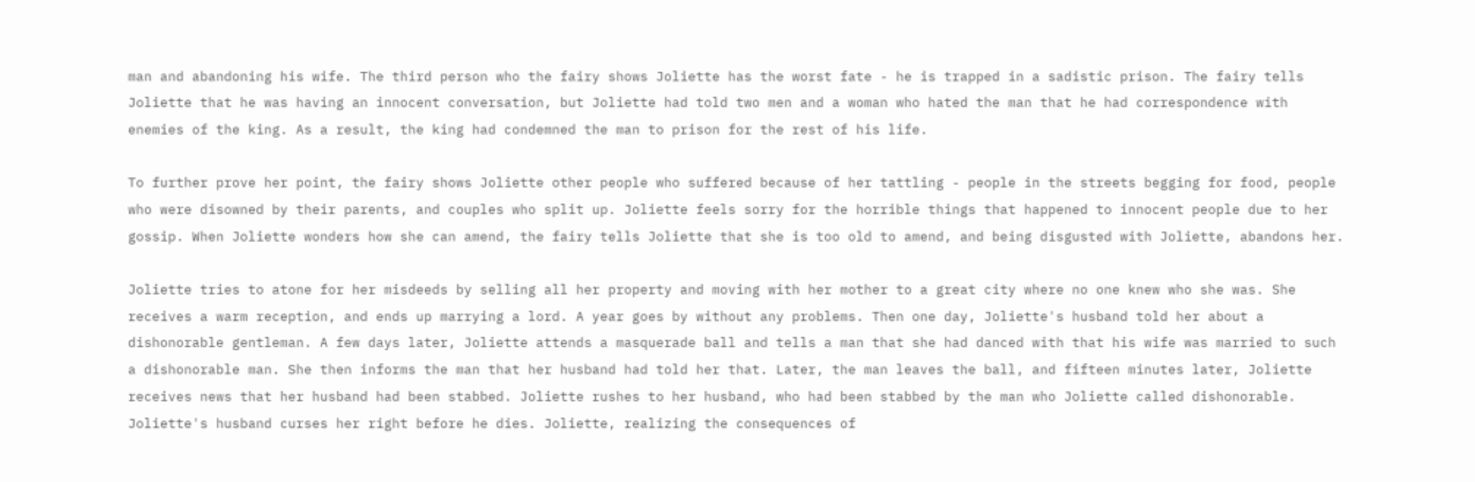man and abandoning his wife. The third person who the fairy shows Joliette has the worst fate - he is trapped in a sadistic prison. The fairy tells Joliette that he was having an innocent conversation, but Joliette had told two men and a woman who hated the man that he had correspondence with enemies of the king. As a result, the king had condemned the man to prison for the rest of his life.

To further prove her point, the fairy shows Joliette other people who suffered because of her tattling - people in the streets begging for food, people who were disowned by their parents, and couples who split up. Joliette feels sorry for the horrible things that happened to innocent people due to her gossip. When Joliette wonders how she can amend, the fairy tells Joliette that she is too old to amend, and being disgusted with Joliette, abandons her.

Joliette tries to atone for her misdeeds by selling all her property and moving with her mother to a great city where no one knew who she was. She receives a warm reception, and ends up marrying a lord. A year goes by without any problems. Then one day, Joliette's husband told her about a dishonorable gentleman. A few days later, Joliette attends a masquerade ball and tells a man that she had danced with that his wife was married to such a dishonorable man. She then informs the man that her husband had told her that. Later, the man leaves the ball, and fifteen minutes later, Joliette receives news that her husband had been stabbed. Joliette rushes to her husband, who had been stabbed by the man who Joliette called dishonorable. Joliette's husband curses her right before he dies. Joliette, realizing the consequences of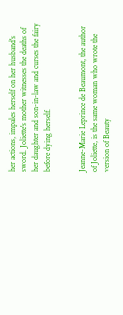her actions, impales herself on her husband's sword. Joliette's mother witnesses the deaths of her daughter and son-in-law and curses the fairy before dying herself.


Jeanne-Marie Leprince de Beaumont, the author of Joliette, is the same woman who wrote the version of Beauty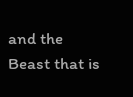and the Beast that is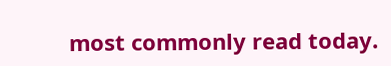most commonly read today.